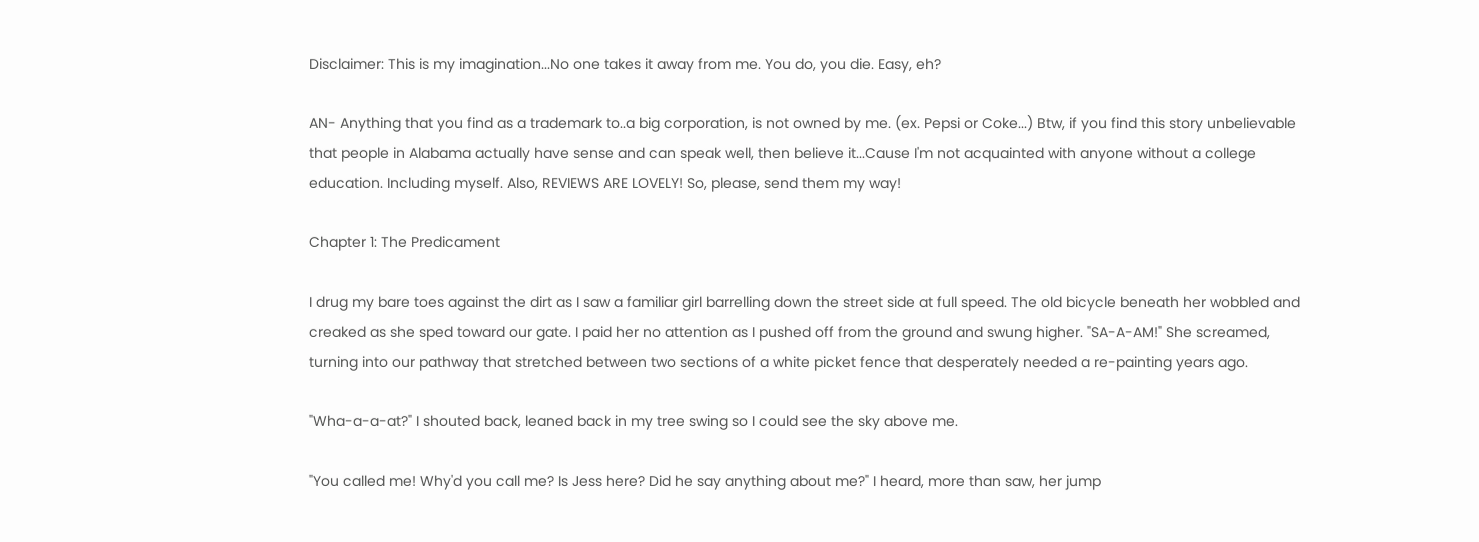Disclaimer: This is my imagination...No one takes it away from me. You do, you die. Easy, eh?

AN- Anything that you find as a trademark to..a big corporation, is not owned by me. (ex. Pepsi or Coke...) Btw, if you find this story unbelievable that people in Alabama actually have sense and can speak well, then believe it...Cause I'm not acquainted with anyone without a college education. Including myself. Also, REVIEWS ARE LOVELY! So, please, send them my way!

Chapter 1: The Predicament

I drug my bare toes against the dirt as I saw a familiar girl barrelling down the street side at full speed. The old bicycle beneath her wobbled and creaked as she sped toward our gate. I paid her no attention as I pushed off from the ground and swung higher. "SA-A-AM!" She screamed, turning into our pathway that stretched between two sections of a white picket fence that desperately needed a re-painting years ago.

"Wha-a-a-at?" I shouted back, leaned back in my tree swing so I could see the sky above me.

"You called me! Why'd you call me? Is Jess here? Did he say anything about me?" I heard, more than saw, her jump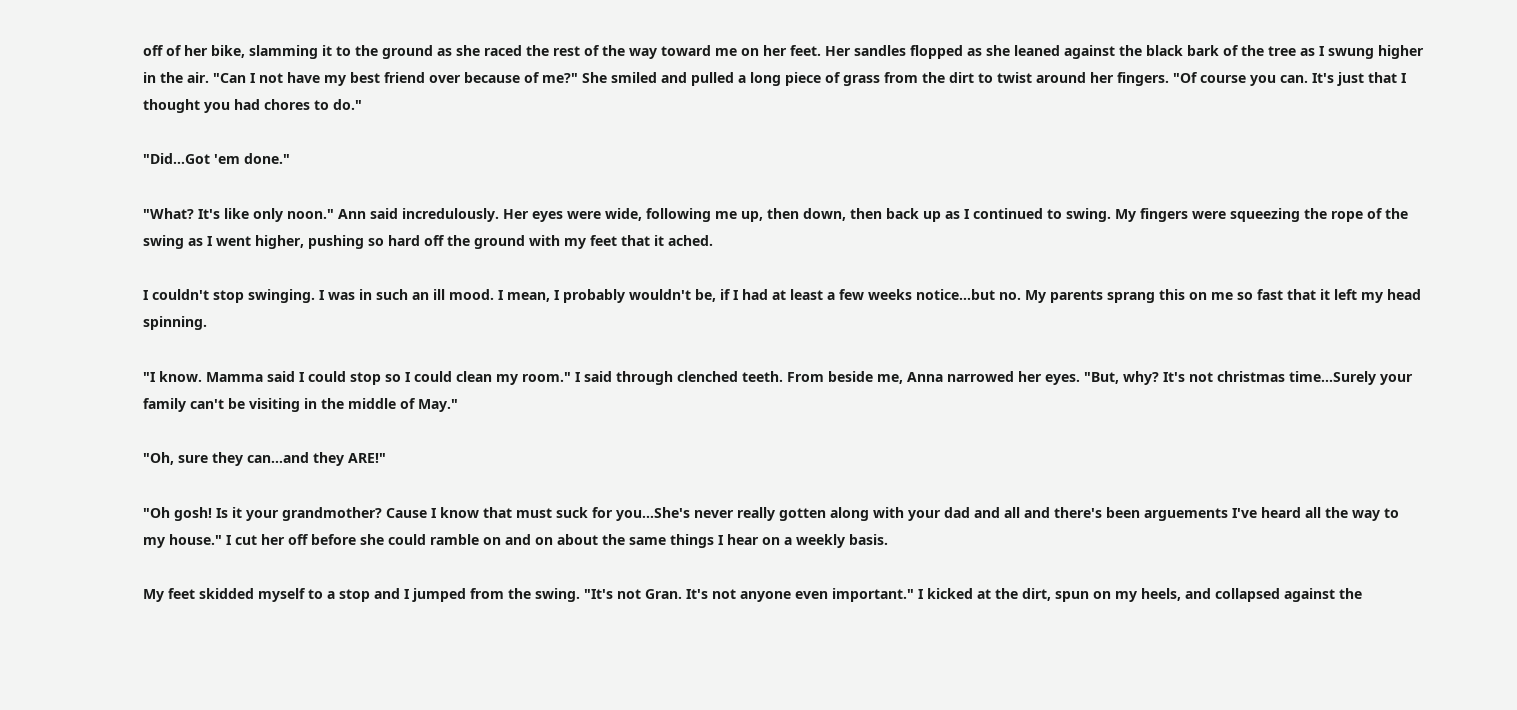off of her bike, slamming it to the ground as she raced the rest of the way toward me on her feet. Her sandles flopped as she leaned against the black bark of the tree as I swung higher in the air. "Can I not have my best friend over because of me?" She smiled and pulled a long piece of grass from the dirt to twist around her fingers. "Of course you can. It's just that I thought you had chores to do."

"Did...Got 'em done."

"What? It's like only noon." Ann said incredulously. Her eyes were wide, following me up, then down, then back up as I continued to swing. My fingers were squeezing the rope of the swing as I went higher, pushing so hard off the ground with my feet that it ached.

I couldn't stop swinging. I was in such an ill mood. I mean, I probably wouldn't be, if I had at least a few weeks notice...but no. My parents sprang this on me so fast that it left my head spinning.

"I know. Mamma said I could stop so I could clean my room." I said through clenched teeth. From beside me, Anna narrowed her eyes. "But, why? It's not christmas time...Surely your family can't be visiting in the middle of May."

"Oh, sure they can...and they ARE!"

"Oh gosh! Is it your grandmother? Cause I know that must suck for you...She's never really gotten along with your dad and all and there's been arguements I've heard all the way to my house." I cut her off before she could ramble on and on about the same things I hear on a weekly basis.

My feet skidded myself to a stop and I jumped from the swing. "It's not Gran. It's not anyone even important." I kicked at the dirt, spun on my heels, and collapsed against the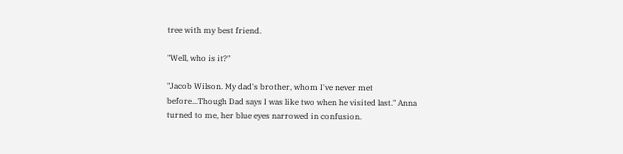tree with my best friend.

"Well, who is it?"

"Jacob Wilson. My dad's brother, whom I've never met before...Though Dad says I was like two when he visited last." Anna turned to me, her blue eyes narrowed in confusion.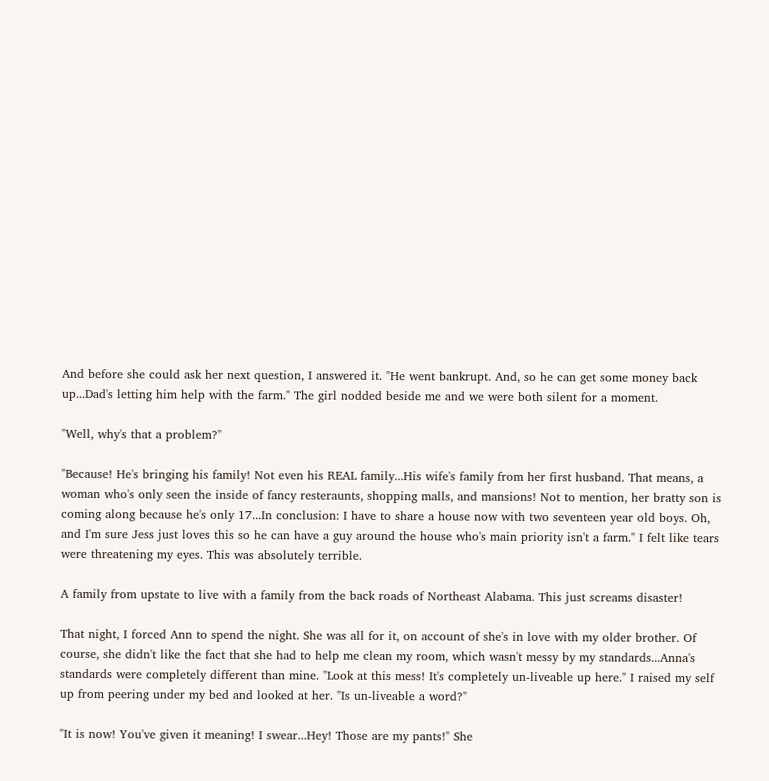And before she could ask her next question, I answered it. "He went bankrupt. And, so he can get some money back up...Dad's letting him help with the farm." The girl nodded beside me and we were both silent for a moment.

"Well, why's that a problem?"

"Because! He's bringing his family! Not even his REAL family...His wife's family from her first husband. That means, a woman who's only seen the inside of fancy resteraunts, shopping malls, and mansions! Not to mention, her bratty son is coming along because he's only 17...In conclusion: I have to share a house now with two seventeen year old boys. Oh, and I'm sure Jess just loves this so he can have a guy around the house who's main priority isn't a farm." I felt like tears were threatening my eyes. This was absolutely terrible.

A family from upstate to live with a family from the back roads of Northeast Alabama. This just screams disaster!

That night, I forced Ann to spend the night. She was all for it, on account of she's in love with my older brother. Of course, she didn't like the fact that she had to help me clean my room, which wasn't messy by my standards...Anna's standards were completely different than mine. "Look at this mess! It's completely un-liveable up here." I raised my self up from peering under my bed and looked at her. "Is un-liveable a word?"

"It is now! You've given it meaning! I swear...Hey! Those are my pants!" She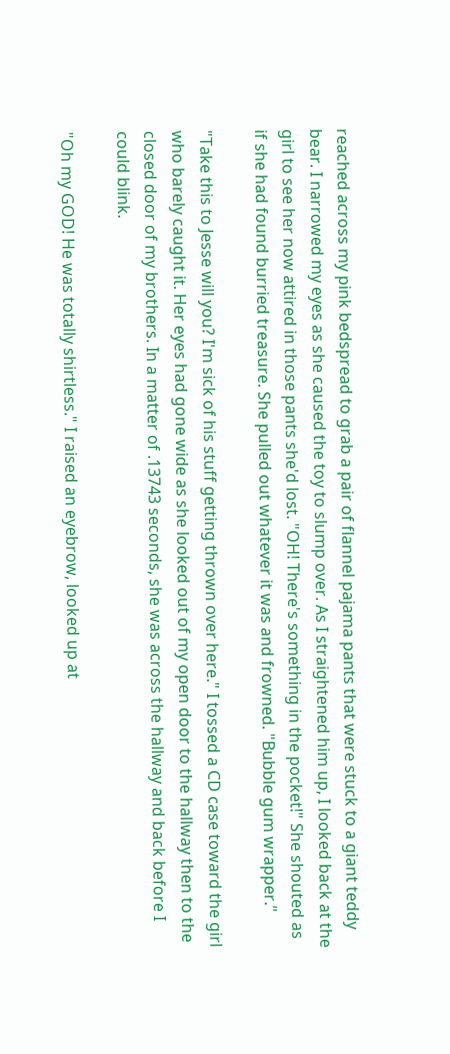reached across my pink bedspread to grab a pair of flannel pajama pants that were stuck to a giant teddy bear. I narrowed my eyes as she caused the toy to slump over. As I straightened him up, I looked back at the girl to see her now attired in those pants she'd lost. "OH! There's something in the pocket!" She shouted as if she had found burried treasure. She pulled out whatever it was and frowned. "Bubble gum wrapper."

"Take this to Jesse will you? I'm sick of his stuff getting thrown over here." I tossed a CD case toward the girl who barely caught it. Her eyes had gone wide as she looked out of my open door to the hallway then to the closed door of my brothers. In a matter of .13743 seconds, she was across the hallway and back before I could blink.

"Oh my GOD! He was totally shirtless." I raised an eyebrow, looked up at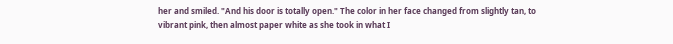her and smiled. "And his door is totally open." The color in her face changed from slightly tan, to vibrant pink, then almost paper white as she took in what I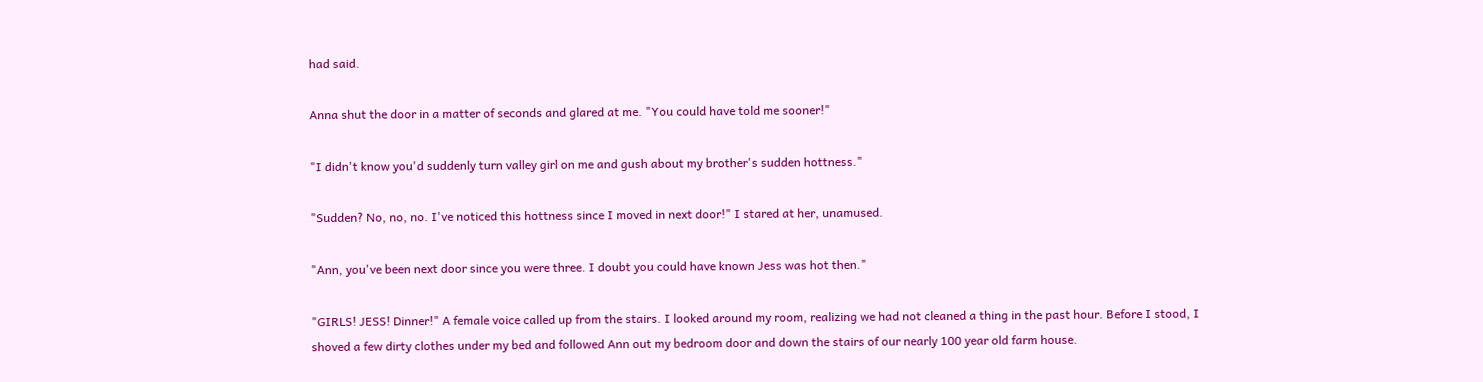had said.

Anna shut the door in a matter of seconds and glared at me. "You could have told me sooner!"

"I didn't know you'd suddenly turn valley girl on me and gush about my brother's sudden hottness."

"Sudden? No, no, no. I've noticed this hottness since I moved in next door!" I stared at her, unamused.

"Ann, you've been next door since you were three. I doubt you could have known Jess was hot then."

"GIRLS! JESS! Dinner!" A female voice called up from the stairs. I looked around my room, realizing we had not cleaned a thing in the past hour. Before I stood, I shoved a few dirty clothes under my bed and followed Ann out my bedroom door and down the stairs of our nearly 100 year old farm house.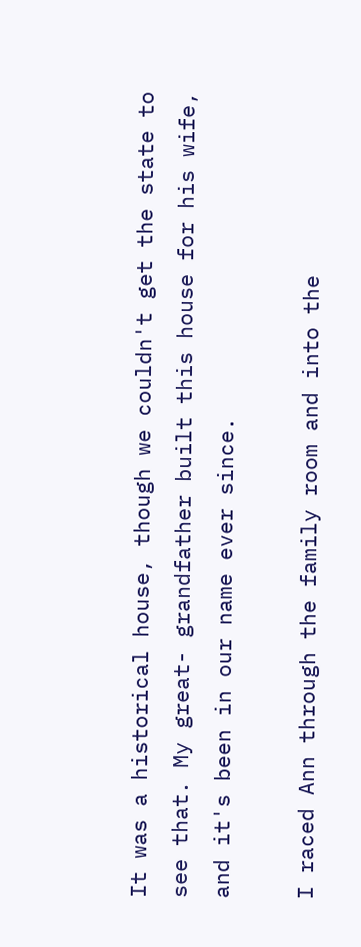It was a historical house, though we couldn't get the state to see that. My great- grandfather built this house for his wife, and it's been in our name ever since.

I raced Ann through the family room and into the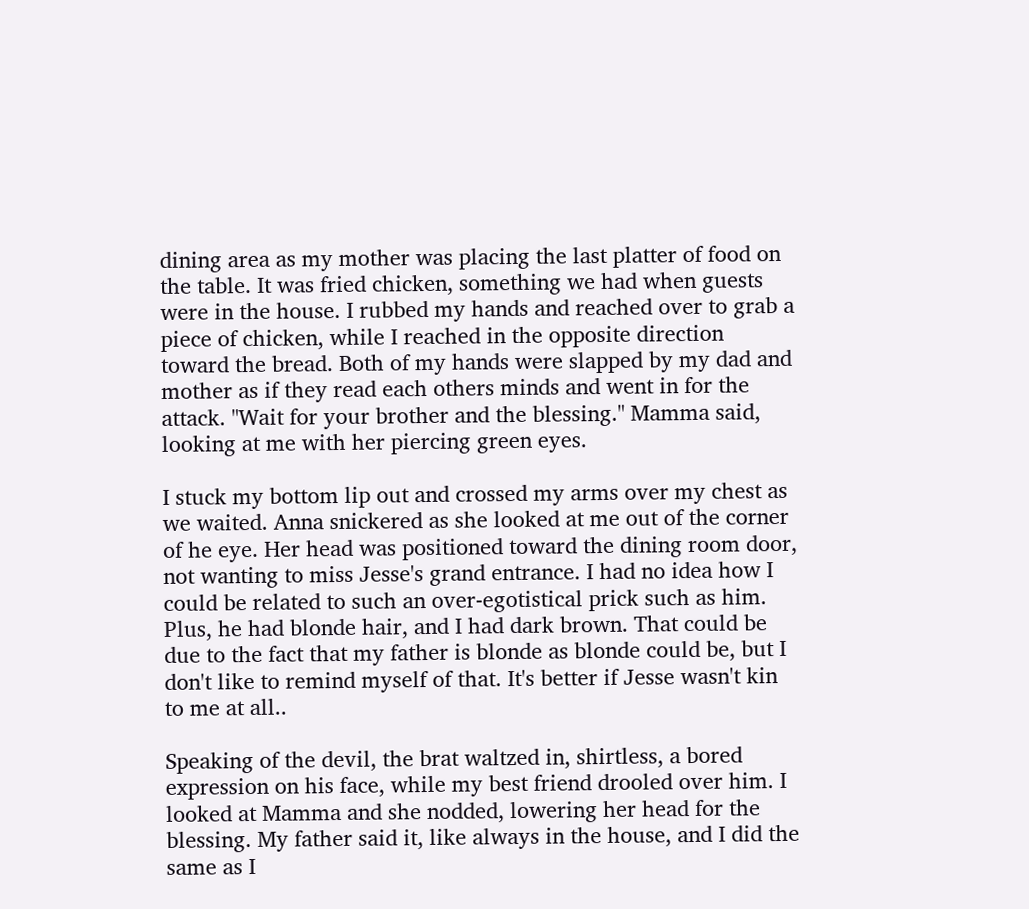dining area as my mother was placing the last platter of food on the table. It was fried chicken, something we had when guests were in the house. I rubbed my hands and reached over to grab a piece of chicken, while I reached in the opposite direction toward the bread. Both of my hands were slapped by my dad and mother as if they read each others minds and went in for the attack. "Wait for your brother and the blessing." Mamma said, looking at me with her piercing green eyes.

I stuck my bottom lip out and crossed my arms over my chest as we waited. Anna snickered as she looked at me out of the corner of he eye. Her head was positioned toward the dining room door, not wanting to miss Jesse's grand entrance. I had no idea how I could be related to such an over-egotistical prick such as him. Plus, he had blonde hair, and I had dark brown. That could be due to the fact that my father is blonde as blonde could be, but I don't like to remind myself of that. It's better if Jesse wasn't kin to me at all..

Speaking of the devil, the brat waltzed in, shirtless, a bored expression on his face, while my best friend drooled over him. I looked at Mamma and she nodded, lowering her head for the blessing. My father said it, like always in the house, and I did the same as I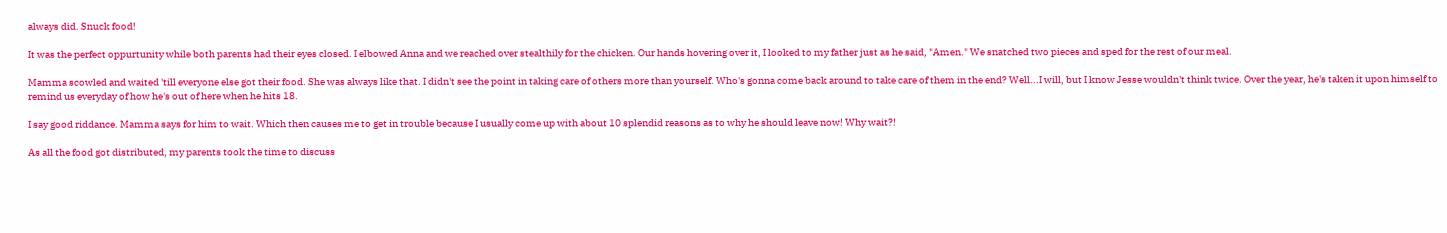always did. Snuck food!

It was the perfect oppurtunity while both parents had their eyes closed. I elbowed Anna and we reached over stealthily for the chicken. Our hands hovering over it, I looked to my father just as he said, "Amen." We snatched two pieces and sped for the rest of our meal.

Mamma scowled and waited 'till everyone else got their food. She was always like that. I didn't see the point in taking care of others more than yourself. Who's gonna come back around to take care of them in the end? Well...I will, but I know Jesse wouldn't think twice. Over the year, he's taken it upon himself to remind us everyday of how he's out of here when he hits 18.

I say good riddance. Mamma says for him to wait. Which then causes me to get in trouble because I usually come up with about 10 splendid reasons as to why he should leave now! Why wait?!

As all the food got distributed, my parents took the time to discuss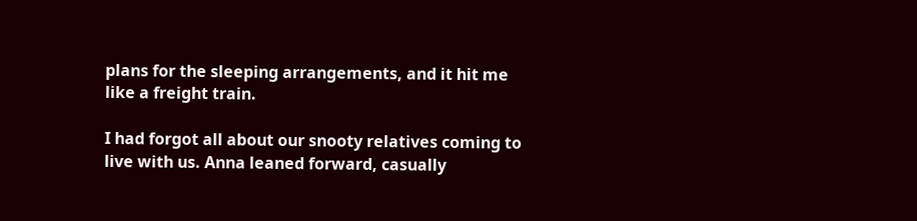plans for the sleeping arrangements, and it hit me like a freight train.

I had forgot all about our snooty relatives coming to live with us. Anna leaned forward, casually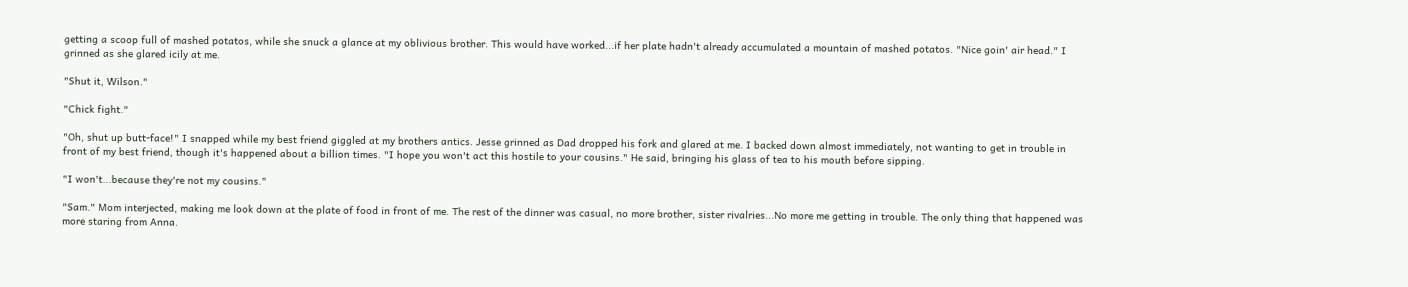getting a scoop full of mashed potatos, while she snuck a glance at my oblivious brother. This would have worked...if her plate hadn't already accumulated a mountain of mashed potatos. "Nice goin' air head." I grinned as she glared icily at me.

"Shut it, Wilson."

"Chick fight."

"Oh, shut up butt-face!" I snapped while my best friend giggled at my brothers antics. Jesse grinned as Dad dropped his fork and glared at me. I backed down almost immediately, not wanting to get in trouble in front of my best friend, though it's happened about a billion times. "I hope you won't act this hostile to your cousins." He said, bringing his glass of tea to his mouth before sipping.

"I won't...because they're not my cousins."

"Sam." Mom interjected, making me look down at the plate of food in front of me. The rest of the dinner was casual, no more brother, sister rivalries...No more me getting in trouble. The only thing that happened was more staring from Anna.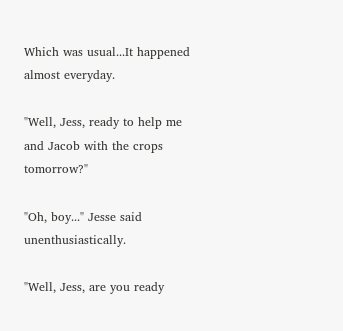Which was usual...It happened almost everyday.

"Well, Jess, ready to help me and Jacob with the crops tomorrow?"

"Oh, boy..." Jesse said unenthusiastically.

"Well, Jess, are you ready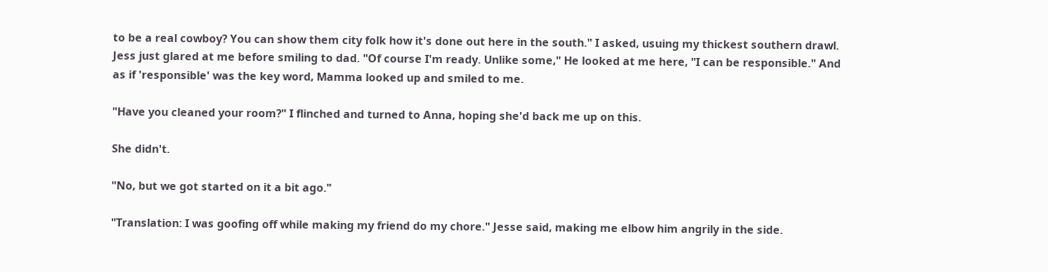to be a real cowboy? You can show them city folk how it's done out here in the south." I asked, usuing my thickest southern drawl. Jess just glared at me before smiling to dad. "Of course I'm ready. Unlike some," He looked at me here, "I can be responsible." And as if 'responsible' was the key word, Mamma looked up and smiled to me.

"Have you cleaned your room?" I flinched and turned to Anna, hoping she'd back me up on this.

She didn't.

"No, but we got started on it a bit ago."

"Translation: I was goofing off while making my friend do my chore." Jesse said, making me elbow him angrily in the side.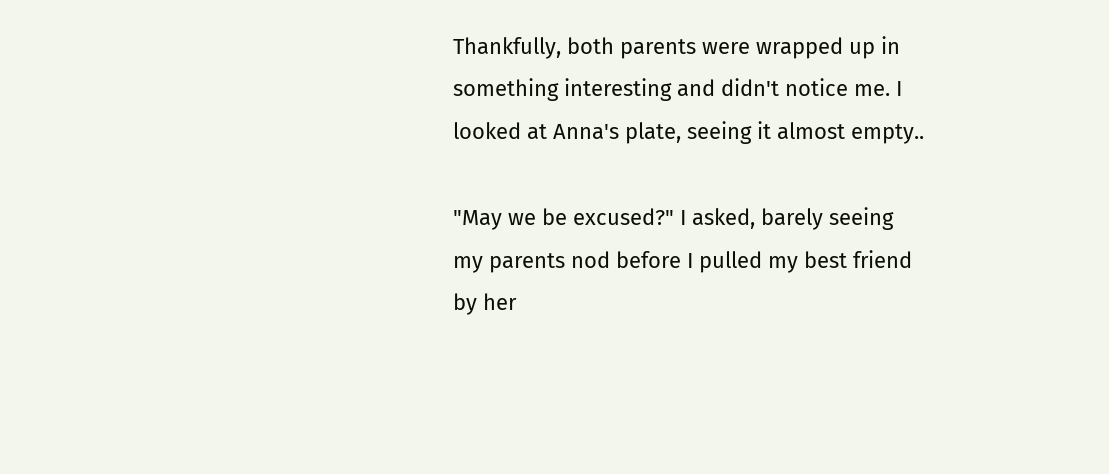Thankfully, both parents were wrapped up in something interesting and didn't notice me. I looked at Anna's plate, seeing it almost empty..

"May we be excused?" I asked, barely seeing my parents nod before I pulled my best friend by her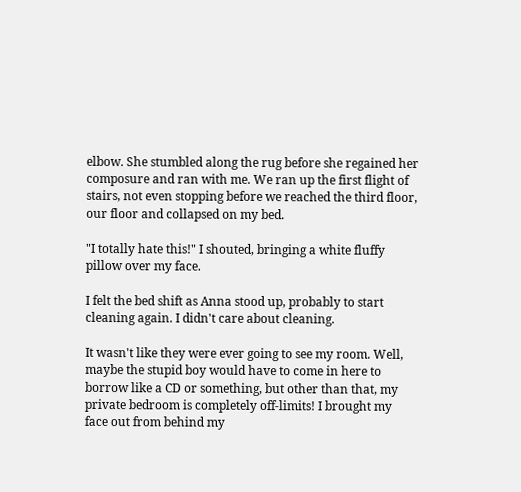elbow. She stumbled along the rug before she regained her composure and ran with me. We ran up the first flight of stairs, not even stopping before we reached the third floor, our floor and collapsed on my bed.

"I totally hate this!" I shouted, bringing a white fluffy pillow over my face.

I felt the bed shift as Anna stood up, probably to start cleaning again. I didn't care about cleaning.

It wasn't like they were ever going to see my room. Well, maybe the stupid boy would have to come in here to borrow like a CD or something, but other than that, my private bedroom is completely off-limits! I brought my face out from behind my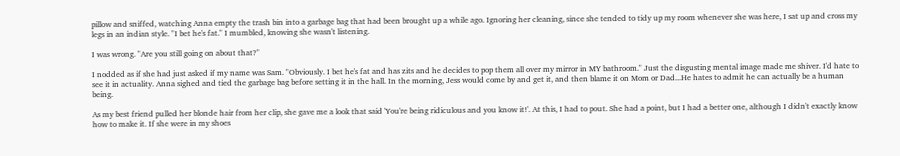pillow and sniffed, watching Anna empty the trash bin into a garbage bag that had been brought up a while ago. Ignoring her cleaning, since she tended to tidy up my room whenever she was here, I sat up and cross my legs in an indian style. "I bet he's fat." I mumbled, knowing she wasn't listening.

I was wrong. "Are you still going on about that?"

I nodded as if she had just asked if my name was Sam. "Obviously. I bet he's fat and has zits and he decides to pop them all over my mirror in MY bathroom." Just the disgusting mental image made me shiver. I'd hate to see it in actuality. Anna sighed and tied the garbage bag before setting it in the hall. In the morning, Jess would come by and get it, and then blame it on Mom or Dad...He hates to admit he can actually be a human being.

As my best friend pulled her blonde hair from her clip, she gave me a look that said 'You're being ridiculous and you know it!'. At this, I had to pout. She had a point, but I had a better one, although I didn't exactly know how to make it. If she were in my shoes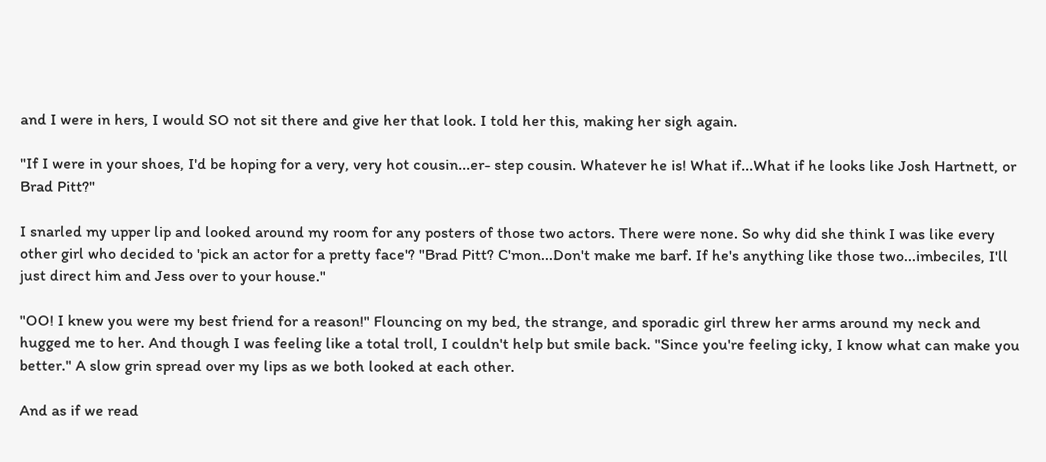and I were in hers, I would SO not sit there and give her that look. I told her this, making her sigh again.

"If I were in your shoes, I'd be hoping for a very, very hot cousin...er- step cousin. Whatever he is! What if...What if he looks like Josh Hartnett, or Brad Pitt?"

I snarled my upper lip and looked around my room for any posters of those two actors. There were none. So why did she think I was like every other girl who decided to 'pick an actor for a pretty face'? "Brad Pitt? C'mon...Don't make me barf. If he's anything like those two...imbeciles, I'll just direct him and Jess over to your house."

"OO! I knew you were my best friend for a reason!" Flouncing on my bed, the strange, and sporadic girl threw her arms around my neck and hugged me to her. And though I was feeling like a total troll, I couldn't help but smile back. "Since you're feeling icky, I know what can make you better." A slow grin spread over my lips as we both looked at each other.

And as if we read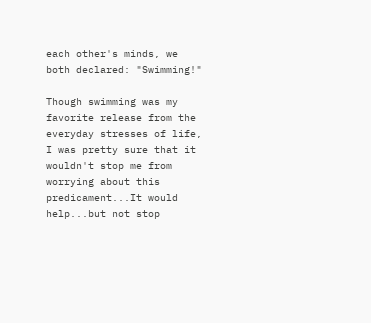each other's minds, we both declared: "Swimming!"

Though swimming was my favorite release from the everyday stresses of life, I was pretty sure that it wouldn't stop me from worrying about this predicament...It would help...but not stop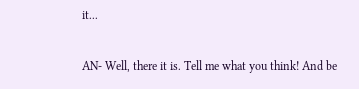it...

AN- Well, there it is. Tell me what you think! And be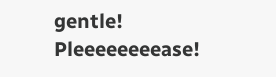gentle! Pleeeeeeeease!